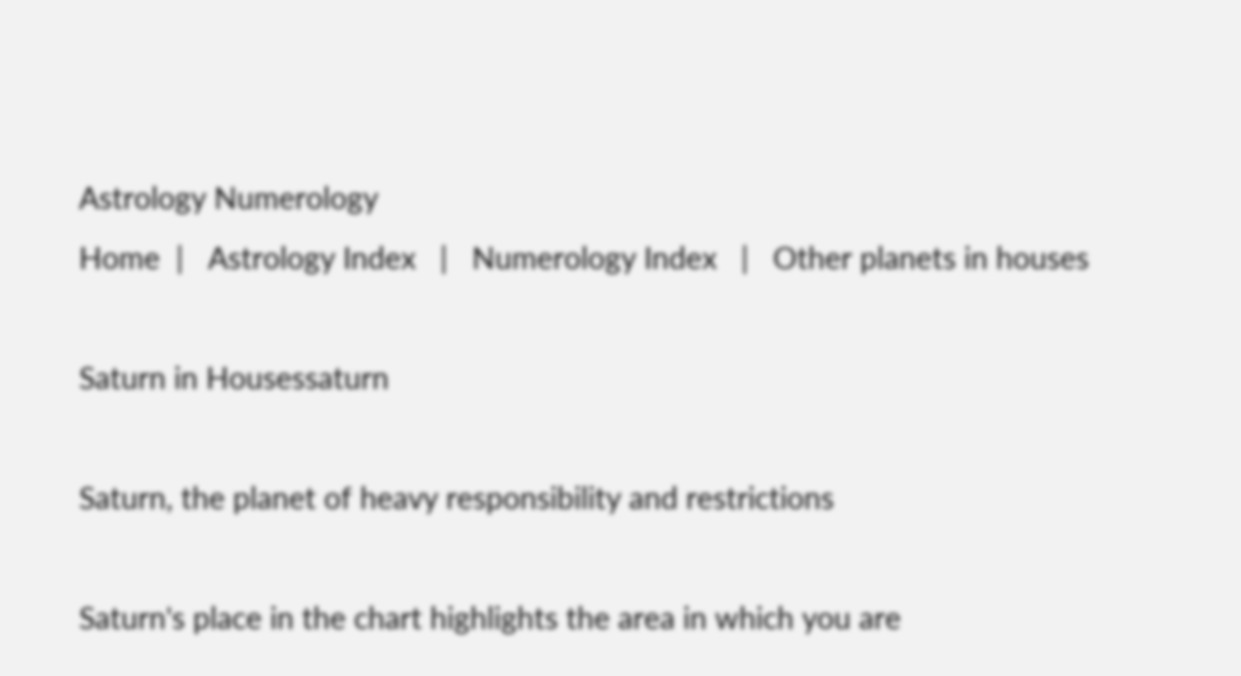Astrology Numerology
Home  |   Astrology Index   |   Numerology Index   |   Other planets in houses

Saturn in Housessaturn

Saturn, the planet of heavy responsibility and restrictions

Saturn's place in the chart highlights the area in which you are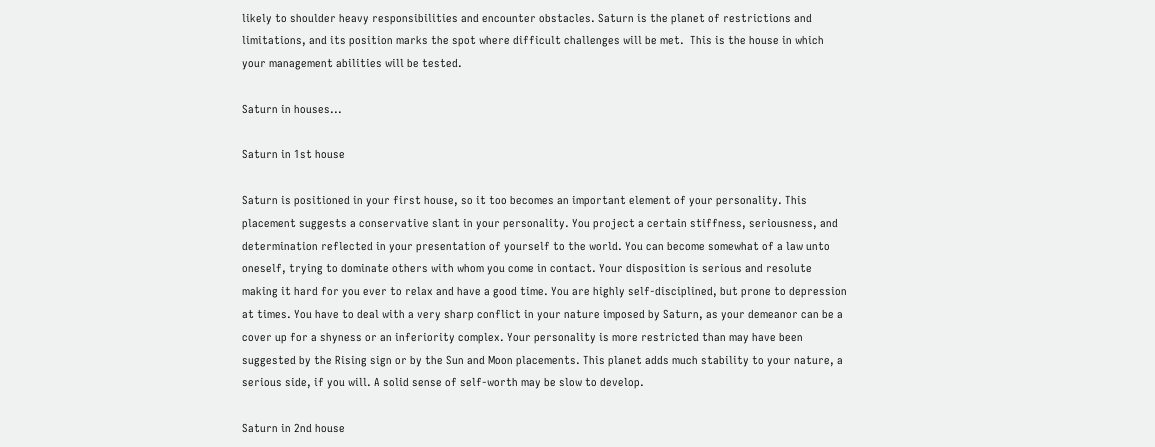likely to shoulder heavy responsibilities and encounter obstacles. Saturn is the planet of restrictions and limitations, and its position marks the spot where difficult challenges will be met.  This is the house in which your management abilities will be tested.

Saturn in houses...

Saturn in 1st house

Saturn is positioned in your first house, so it too becomes an important element of your personality. This placement suggests a conservative slant in your personality. You project a certain stiffness, seriousness, and determination reflected in your presentation of yourself to the world. You can become somewhat of a law unto oneself, trying to dominate others with whom you come in contact. Your disposition is serious and resolute making it hard for you ever to relax and have a good time. You are highly self-disciplined, but prone to depression at times. You have to deal with a very sharp conflict in your nature imposed by Saturn, as your demeanor can be a cover up for a shyness or an inferiority complex. Your personality is more restricted than may have been suggested by the Rising sign or by the Sun and Moon placements. This planet adds much stability to your nature, a serious side, if you will. A solid sense of self-worth may be slow to develop.

Saturn in 2nd house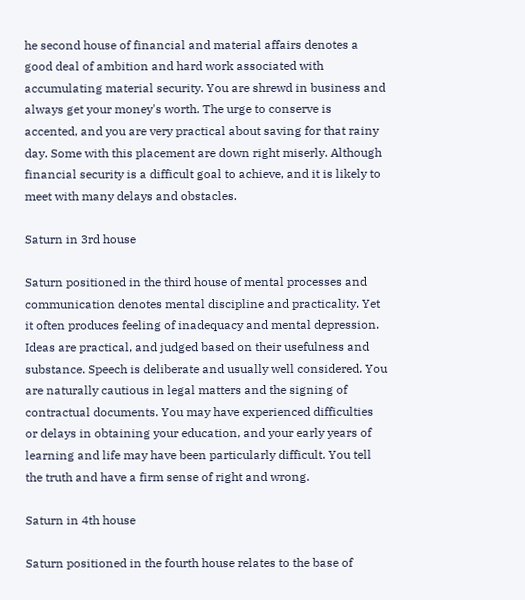he second house of financial and material affairs denotes a good deal of ambition and hard work associated with accumulating material security. You are shrewd in business and always get your money's worth. The urge to conserve is accented, and you are very practical about saving for that rainy day. Some with this placement are down right miserly. Although financial security is a difficult goal to achieve, and it is likely to meet with many delays and obstacles.

Saturn in 3rd house

Saturn positioned in the third house of mental processes and communication denotes mental discipline and practicality. Yet it often produces feeling of inadequacy and mental depression. Ideas are practical, and judged based on their usefulness and substance. Speech is deliberate and usually well considered. You are naturally cautious in legal matters and the signing of contractual documents. You may have experienced difficulties or delays in obtaining your education, and your early years of learning and life may have been particularly difficult. You tell the truth and have a firm sense of right and wrong.

Saturn in 4th house

Saturn positioned in the fourth house relates to the base of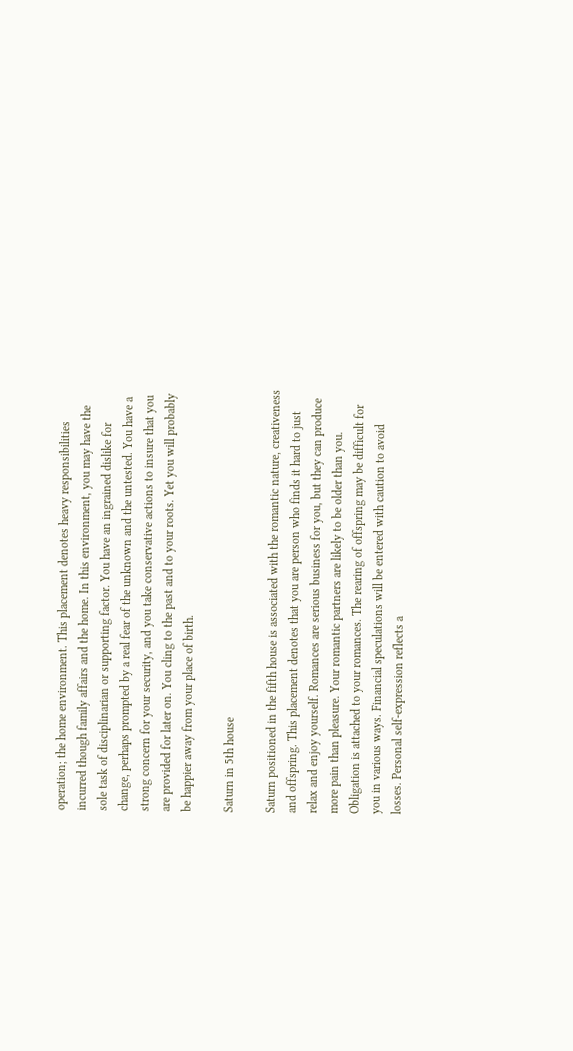operation; the home environment. This placement denotes heavy responsibilities incurred though family affairs and the home. In this environment, you may have the sole task of disciplinarian or supporting factor. You have an ingrained dislike for change, perhaps prompted by a real fear of the unknown and the untested. You have a strong concern for your security, and you take conservative actions to insure that you are provided for later on. You cling to the past and to your roots. Yet you will probably be happier away from your place of birth.

Saturn in 5th house

Saturn positioned in the fifth house is associated with the romantic nature, creativeness and offspring. This placement denotes that you are person who finds it hard to just relax and enjoy yourself. Romances are serious business for you, but they can produce more pain than pleasure. Your romantic partners are likely to be older than you. Obligation is attached to your romances. The rearing of offspring may be difficult for you in various ways. Financial speculations will be entered with caution to avoid losses. Personal self-expression reflects a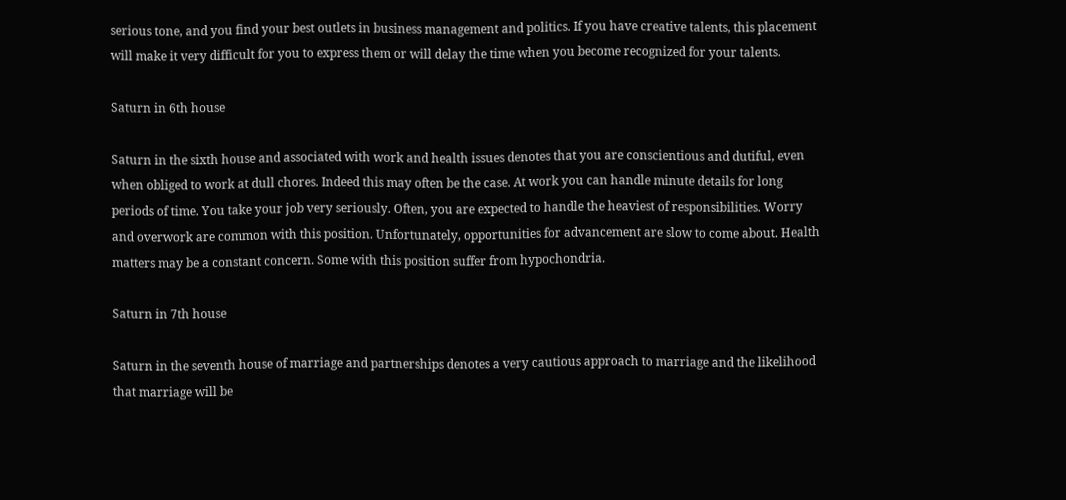serious tone, and you find your best outlets in business management and politics. If you have creative talents, this placement will make it very difficult for you to express them or will delay the time when you become recognized for your talents.

Saturn in 6th house

Saturn in the sixth house and associated with work and health issues denotes that you are conscientious and dutiful, even when obliged to work at dull chores. Indeed this may often be the case. At work you can handle minute details for long periods of time. You take your job very seriously. Often, you are expected to handle the heaviest of responsibilities. Worry and overwork are common with this position. Unfortunately, opportunities for advancement are slow to come about. Health matters may be a constant concern. Some with this position suffer from hypochondria.

Saturn in 7th house

Saturn in the seventh house of marriage and partnerships denotes a very cautious approach to marriage and the likelihood that marriage will be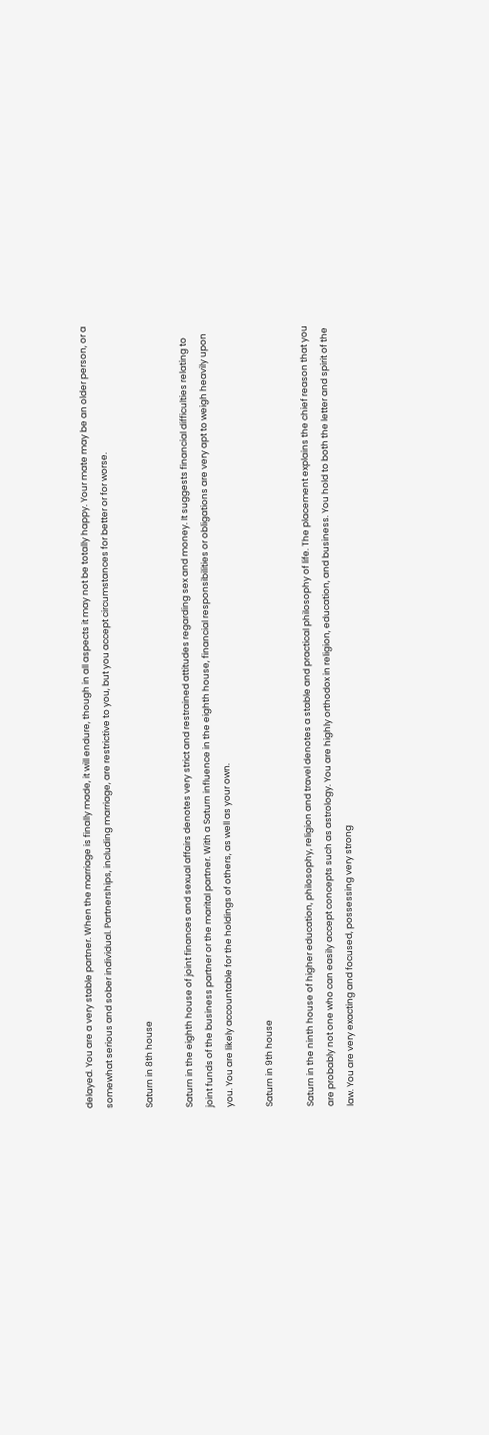delayed. You are a very stable partner. When the marriage is finally made, it will endure, though in all aspects it may not be totally happy. Your mate may be an older person, or a somewhat serious and sober individual. Partnerships, including marriage, are restrictive to you, but you accept circumstances for better or for worse.

Saturn in 8th house

Saturn in the eighth house of joint finances and sexual affairs denotes very strict and restrained attitudes regarding sex and money. It suggests financial difficulties relating to joint funds of the business partner or the marital partner. With a Saturn influence in the eighth house, financial responsibilities or obligations are very apt to weigh heavily upon you. You are likely accountable for the holdings of others, as well as your own.

Saturn in 9th house

Saturn in the ninth house of higher education, philosophy, religion and travel denotes a stable and practical philosophy of life. The placement explains the chief reason that you are probably not one who can easily accept concepts such as astrology. You are highly orthodox in religion, education, and business. You hold to both the letter and spirit of the law. You are very exacting and focused, possessing very strong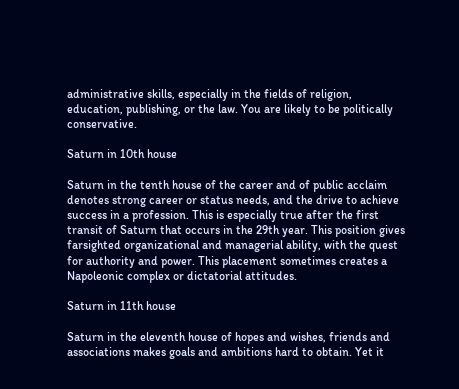administrative skills, especially in the fields of religion, education, publishing, or the law. You are likely to be politically conservative.

Saturn in 10th house

Saturn in the tenth house of the career and of public acclaim denotes strong career or status needs, and the drive to achieve success in a profession. This is especially true after the first transit of Saturn that occurs in the 29th year. This position gives farsighted organizational and managerial ability, with the quest for authority and power. This placement sometimes creates a Napoleonic complex or dictatorial attitudes.

Saturn in 11th house

Saturn in the eleventh house of hopes and wishes, friends and associations makes goals and ambitions hard to obtain. Yet it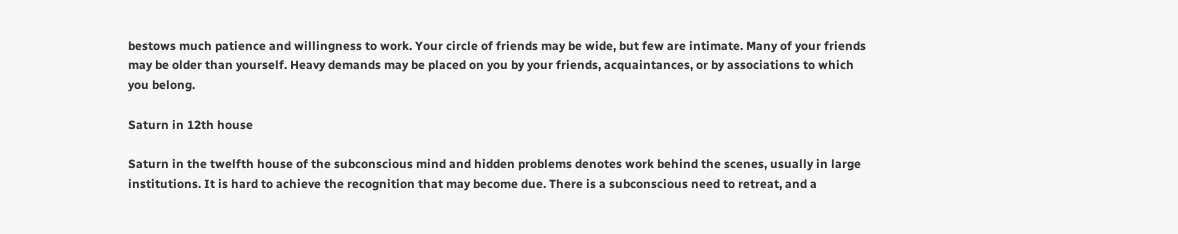bestows much patience and willingness to work. Your circle of friends may be wide, but few are intimate. Many of your friends may be older than yourself. Heavy demands may be placed on you by your friends, acquaintances, or by associations to which you belong.

Saturn in 12th house

Saturn in the twelfth house of the subconscious mind and hidden problems denotes work behind the scenes, usually in large institutions. It is hard to achieve the recognition that may become due. There is a subconscious need to retreat, and a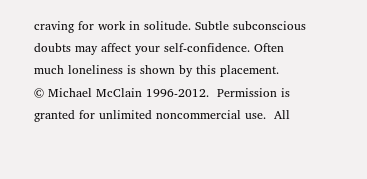craving for work in solitude. Subtle subconscious doubts may affect your self-confidence. Often much loneliness is shown by this placement.
© Michael McClain 1996-2012.  Permission is granted for unlimited noncommercial use.  All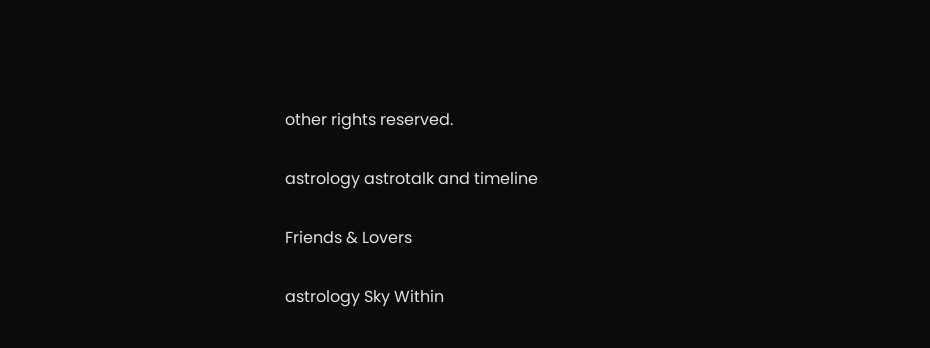other rights reserved.

astrology astrotalk and timeline

Friends & Lovers

astrology Sky Within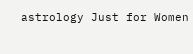astrology Just for Women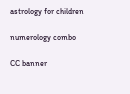astrology for children

numerology combo

CC banner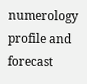numerology profile and forecast